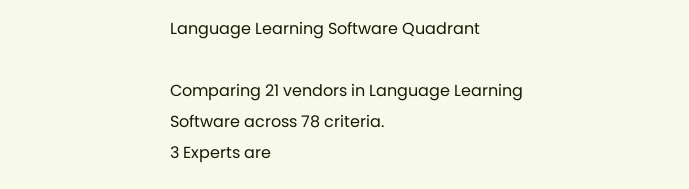Language Learning Software Quadrant

Comparing 21 vendors in Language Learning Software across 78 criteria.
3 Experts are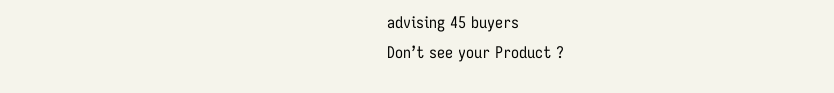advising 45 buyers
Don’t see your Product ?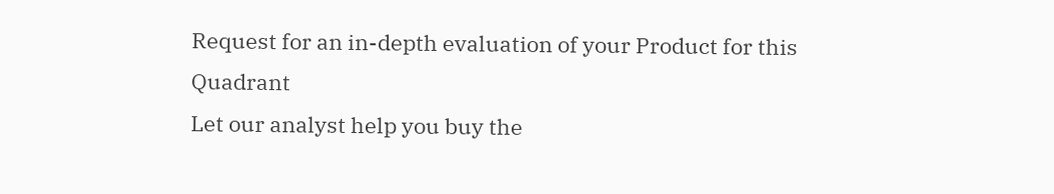Request for an in-depth evaluation of your Product for this Quadrant
Let our analyst help you buy the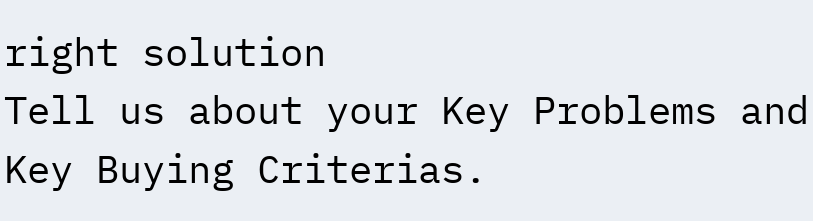right solution
Tell us about your Key Problems and Key Buying Criterias.